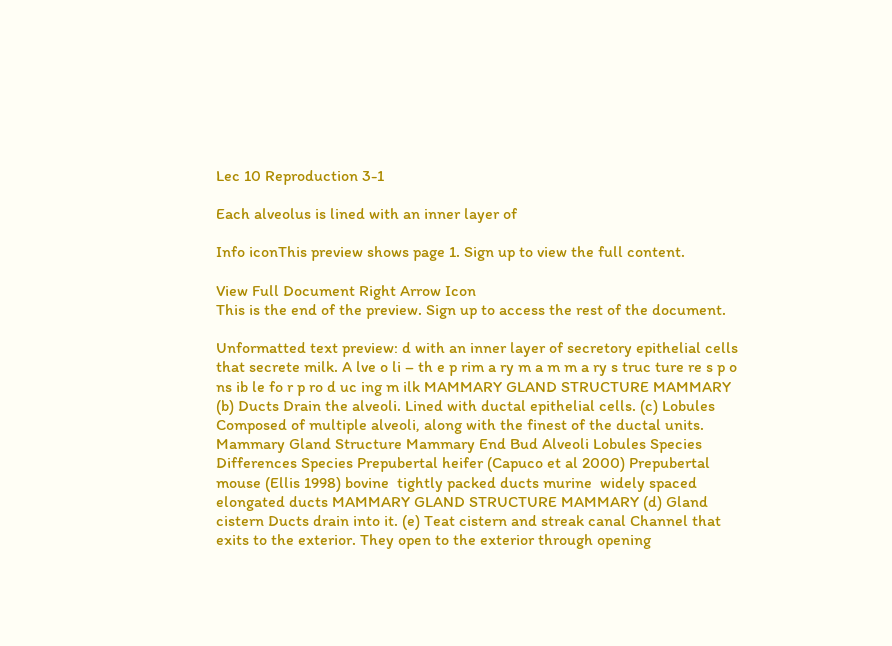Lec 10 Reproduction 3-1

Each alveolus is lined with an inner layer of

Info iconThis preview shows page 1. Sign up to view the full content.

View Full Document Right Arrow Icon
This is the end of the preview. Sign up to access the rest of the document.

Unformatted text preview: d with an inner layer of secretory epithelial cells that secrete milk. A lve o li – th e p rim a ry m a m m a ry s truc ture re s p o ns ib le fo r p ro d uc ing m ilk MAMMARY GLAND STRUCTURE MAMMARY (b) Ducts Drain the alveoli. Lined with ductal epithelial cells. (c) Lobules Composed of multiple alveoli, along with the finest of the ductal units. Mammary Gland Structure Mammary End Bud Alveoli Lobules Species Differences Species Prepubertal heifer (Capuco et al 2000) Prepubertal mouse (Ellis 1998) bovine  tightly packed ducts murine  widely spaced elongated ducts MAMMARY GLAND STRUCTURE MAMMARY (d) Gland cistern Ducts drain into it. (e) Teat cistern and streak canal Channel that exits to the exterior. They open to the exterior through opening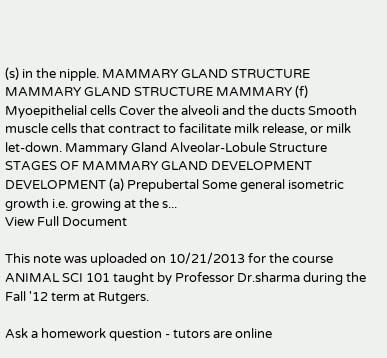(s) in the nipple. MAMMARY GLAND STRUCTURE MAMMARY GLAND STRUCTURE MAMMARY (f) Myoepithelial cells Cover the alveoli and the ducts Smooth muscle cells that contract to facilitate milk release, or milk let-down. Mammary Gland Alveolar-Lobule Structure STAGES OF MAMMARY GLAND DEVELOPMENT DEVELOPMENT (a) Prepubertal Some general isometric growth i.e. growing at the s...
View Full Document

This note was uploaded on 10/21/2013 for the course ANIMAL SCI 101 taught by Professor Dr.sharma during the Fall '12 term at Rutgers.

Ask a homework question - tutors are online